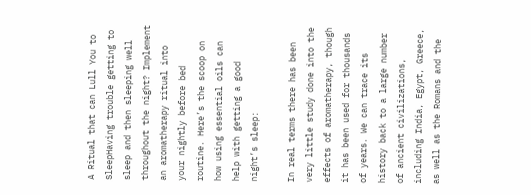A Ritual that can Lull You to SleepHaving trouble getting to sleep and then sleeping well throughout the night? Implement an aromatherapy ritual into your nightly before bed routine. Here’s the scoop on how using essential oils can help with getting a good night’s sleep:

In real terms there has been very little study done into the effects of aromatherapy, though it has been used for thousands of years. We can trace its history back to a large number of ancient civilizations, including India, Egypt, Greece, as well as the Romans and the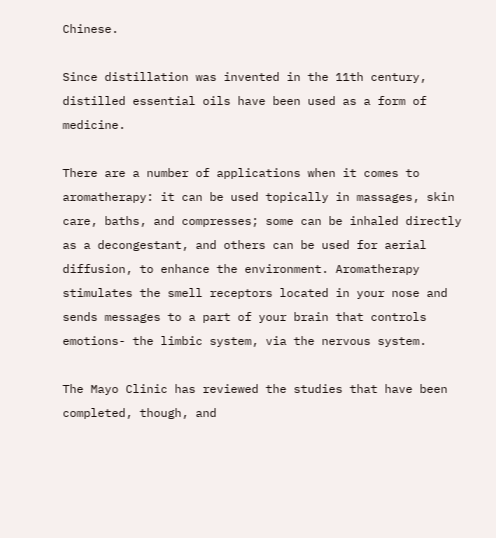Chinese.

Since distillation was invented in the 11th century, distilled essential oils have been used as a form of medicine.

There are a number of applications when it comes to aromatherapy: it can be used topically in massages, skin care, baths, and compresses; some can be inhaled directly as a decongestant, and others can be used for aerial diffusion, to enhance the environment. Aromatherapy stimulates the smell receptors located in your nose and sends messages to a part of your brain that controls emotions- the limbic system, via the nervous system.

The Mayo Clinic has reviewed the studies that have been completed, though, and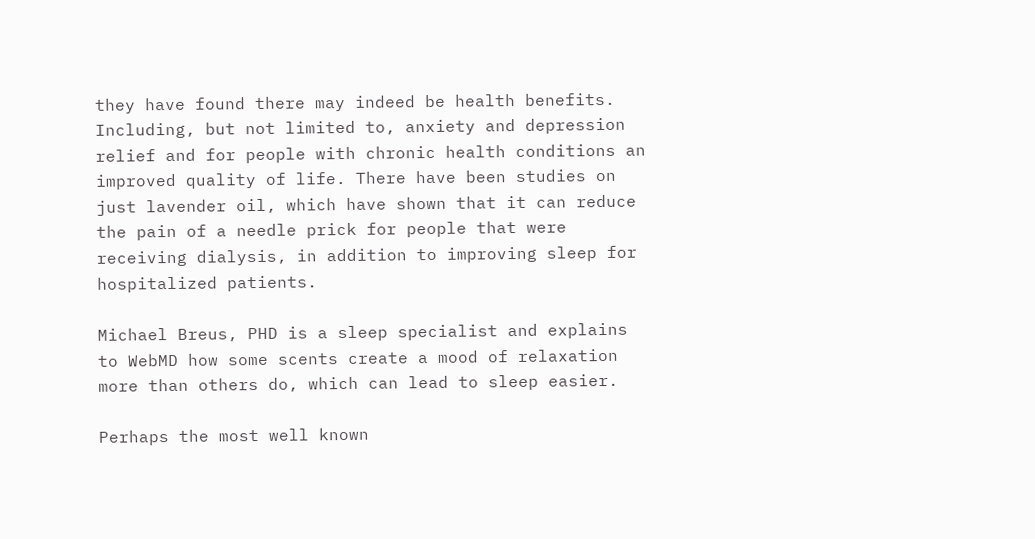they have found there may indeed be health benefits. Including, but not limited to, anxiety and depression relief and for people with chronic health conditions an improved quality of life. There have been studies on just lavender oil, which have shown that it can reduce the pain of a needle prick for people that were receiving dialysis, in addition to improving sleep for hospitalized patients.

Michael Breus, PHD is a sleep specialist and explains to WebMD how some scents create a mood of relaxation more than others do, which can lead to sleep easier.

Perhaps the most well known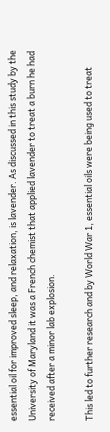essential oil for improved sleep, and relaxation, is lavender. As discussed in this study by the University of Maryland it was a French chemist that applied lavender to treat a burn he had received after a minor lab explosion.

This led to further research and by World War 1, essential oils were being used to treat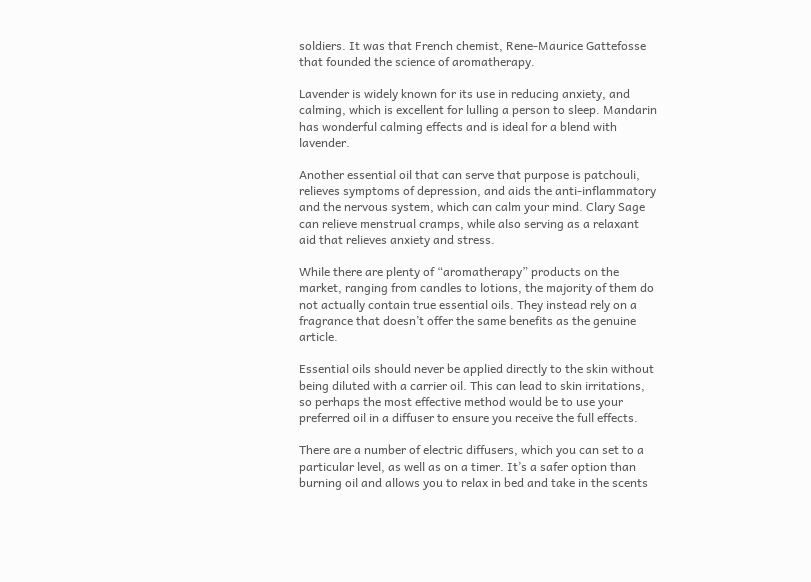soldiers. It was that French chemist, Rene-Maurice Gattefosse that founded the science of aromatherapy.

Lavender is widely known for its use in reducing anxiety, and calming, which is excellent for lulling a person to sleep. Mandarin has wonderful calming effects and is ideal for a blend with lavender.

Another essential oil that can serve that purpose is patchouli, relieves symptoms of depression, and aids the anti-inflammatory and the nervous system, which can calm your mind. Clary Sage can relieve menstrual cramps, while also serving as a relaxant aid that relieves anxiety and stress.

While there are plenty of “aromatherapy” products on the market, ranging from candles to lotions, the majority of them do not actually contain true essential oils. They instead rely on a fragrance that doesn’t offer the same benefits as the genuine article.

Essential oils should never be applied directly to the skin without being diluted with a carrier oil. This can lead to skin irritations, so perhaps the most effective method would be to use your preferred oil in a diffuser to ensure you receive the full effects.

There are a number of electric diffusers, which you can set to a particular level, as well as on a timer. It’s a safer option than burning oil and allows you to relax in bed and take in the scents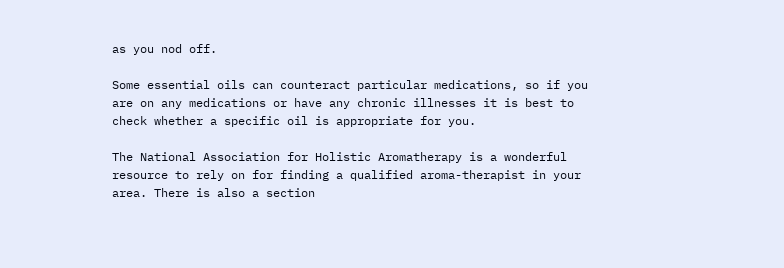as you nod off.

Some essential oils can counteract particular medications, so if you are on any medications or have any chronic illnesses it is best to check whether a specific oil is appropriate for you.

The National Association for Holistic Aromatherapy is a wonderful resource to rely on for finding a qualified aroma-therapist in your area. There is also a section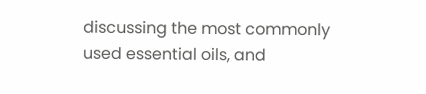discussing the most commonly used essential oils, and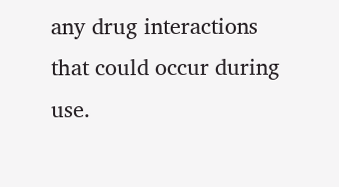any drug interactions that could occur during use.